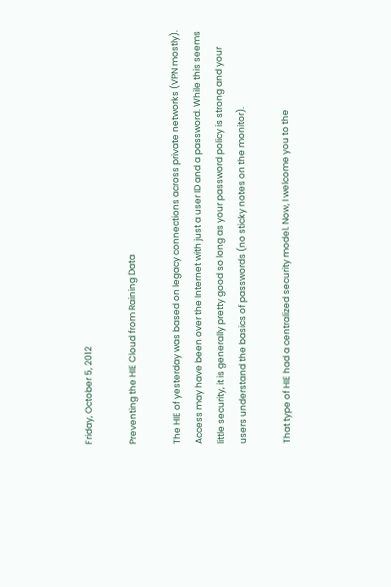Friday, October 5, 2012

Preventing the HIE Cloud from Raining Data

The HIE of yesterday was based on legacy connections across private networks (VPN mostly). Access may have been over the Internet with just a user ID and a password. While this seems little security, it is generally pretty good so long as your password policy is strong and your users understand the basics of passwords (no sticky notes on the monitor).

That type of HIE had a centralized security model. Now, I welcome you to the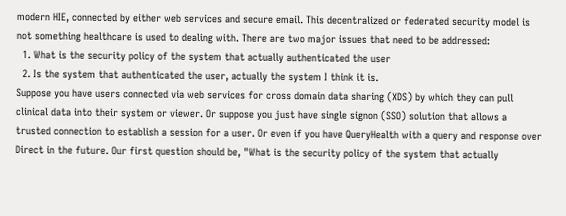modern HIE, connected by either web services and secure email. This decentralized or federated security model is not something healthcare is used to dealing with. There are two major issues that need to be addressed:
  1. What is the security policy of the system that actually authenticated the user
  2. Is the system that authenticated the user, actually the system I think it is.
Suppose you have users connected via web services for cross domain data sharing (XDS) by which they can pull clinical data into their system or viewer. Or suppose you just have single signon (SSO) solution that allows a trusted connection to establish a session for a user. Or even if you have QueryHealth with a query and response over Direct in the future. Our first question should be, "What is the security policy of the system that actually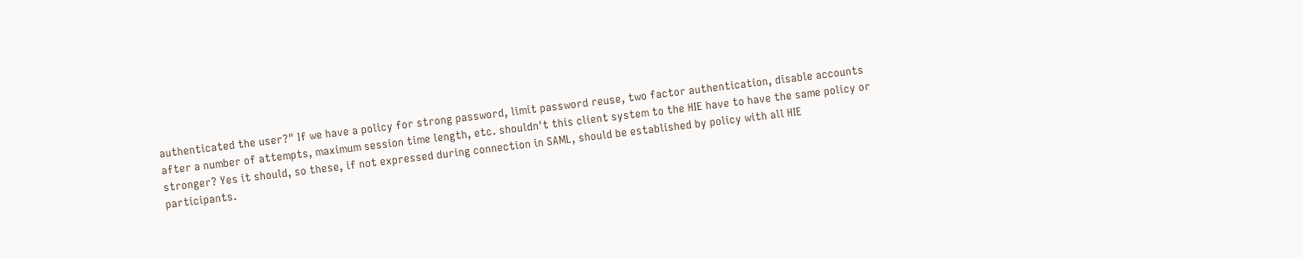authenticated the user?" If we have a policy for strong password, limit password reuse, two factor authentication, disable accounts after a number of attempts, maximum session time length, etc. shouldn't this client system to the HIE have to have the same policy or stronger? Yes it should, so these, if not expressed during connection in SAML, should be established by policy with all HIE participants.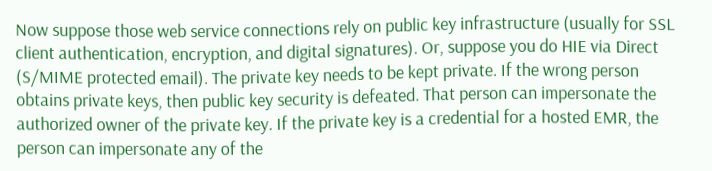Now suppose those web service connections rely on public key infrastructure (usually for SSL client authentication, encryption, and digital signatures). Or, suppose you do HIE via Direct (S/MIME protected email). The private key needs to be kept private. If the wrong person obtains private keys, then public key security is defeated. That person can impersonate the authorized owner of the private key. If the private key is a credential for a hosted EMR, the person can impersonate any of the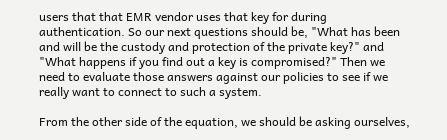users that that EMR vendor uses that key for during authentication. So our next questions should be, "What has been and will be the custody and protection of the private key?" and "What happens if you find out a key is compromised?" Then we need to evaluate those answers against our policies to see if we really want to connect to such a system.

From the other side of the equation, we should be asking ourselves,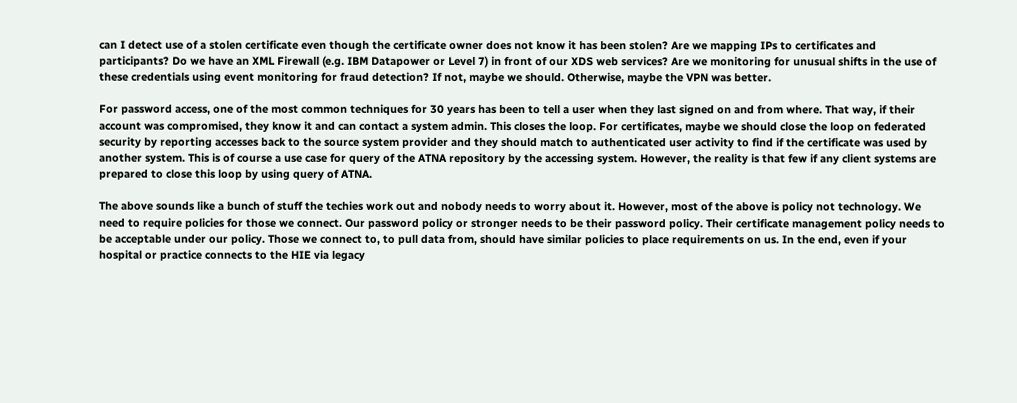can I detect use of a stolen certificate even though the certificate owner does not know it has been stolen? Are we mapping IPs to certificates and participants? Do we have an XML Firewall (e.g. IBM Datapower or Level 7) in front of our XDS web services? Are we monitoring for unusual shifts in the use of these credentials using event monitoring for fraud detection? If not, maybe we should. Otherwise, maybe the VPN was better.

For password access, one of the most common techniques for 30 years has been to tell a user when they last signed on and from where. That way, if their account was compromised, they know it and can contact a system admin. This closes the loop. For certificates, maybe we should close the loop on federated security by reporting accesses back to the source system provider and they should match to authenticated user activity to find if the certificate was used by another system. This is of course a use case for query of the ATNA repository by the accessing system. However, the reality is that few if any client systems are prepared to close this loop by using query of ATNA.

The above sounds like a bunch of stuff the techies work out and nobody needs to worry about it. However, most of the above is policy not technology. We need to require policies for those we connect. Our password policy or stronger needs to be their password policy. Their certificate management policy needs to be acceptable under our policy. Those we connect to, to pull data from, should have similar policies to place requirements on us. In the end, even if your hospital or practice connects to the HIE via legacy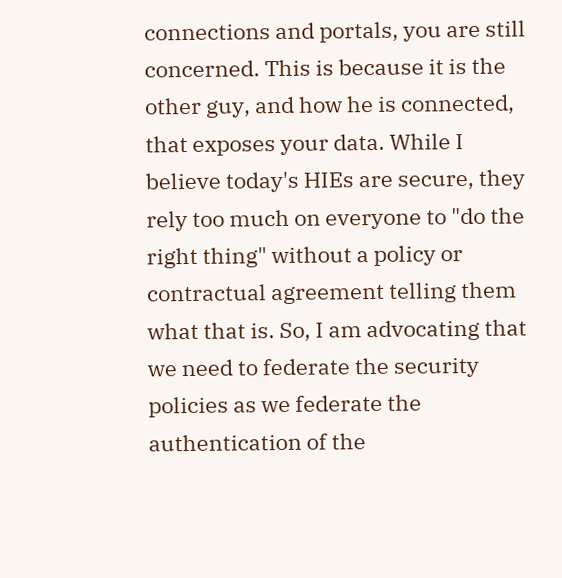connections and portals, you are still concerned. This is because it is the other guy, and how he is connected, that exposes your data. While I believe today's HIEs are secure, they rely too much on everyone to "do the right thing" without a policy or contractual agreement telling them what that is. So, I am advocating that we need to federate the security policies as we federate the authentication of the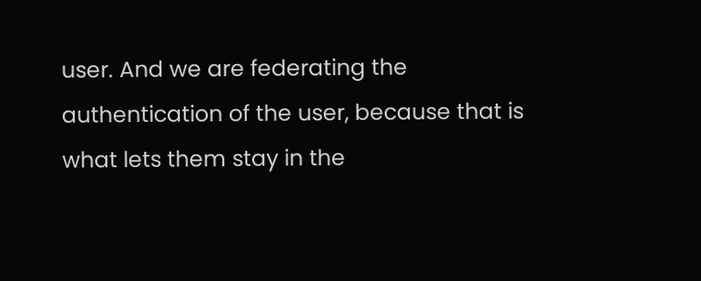user. And we are federating the authentication of the user, because that is what lets them stay in the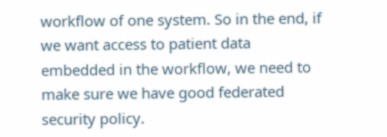workflow of one system. So in the end, if we want access to patient data embedded in the workflow, we need to make sure we have good federated security policy.